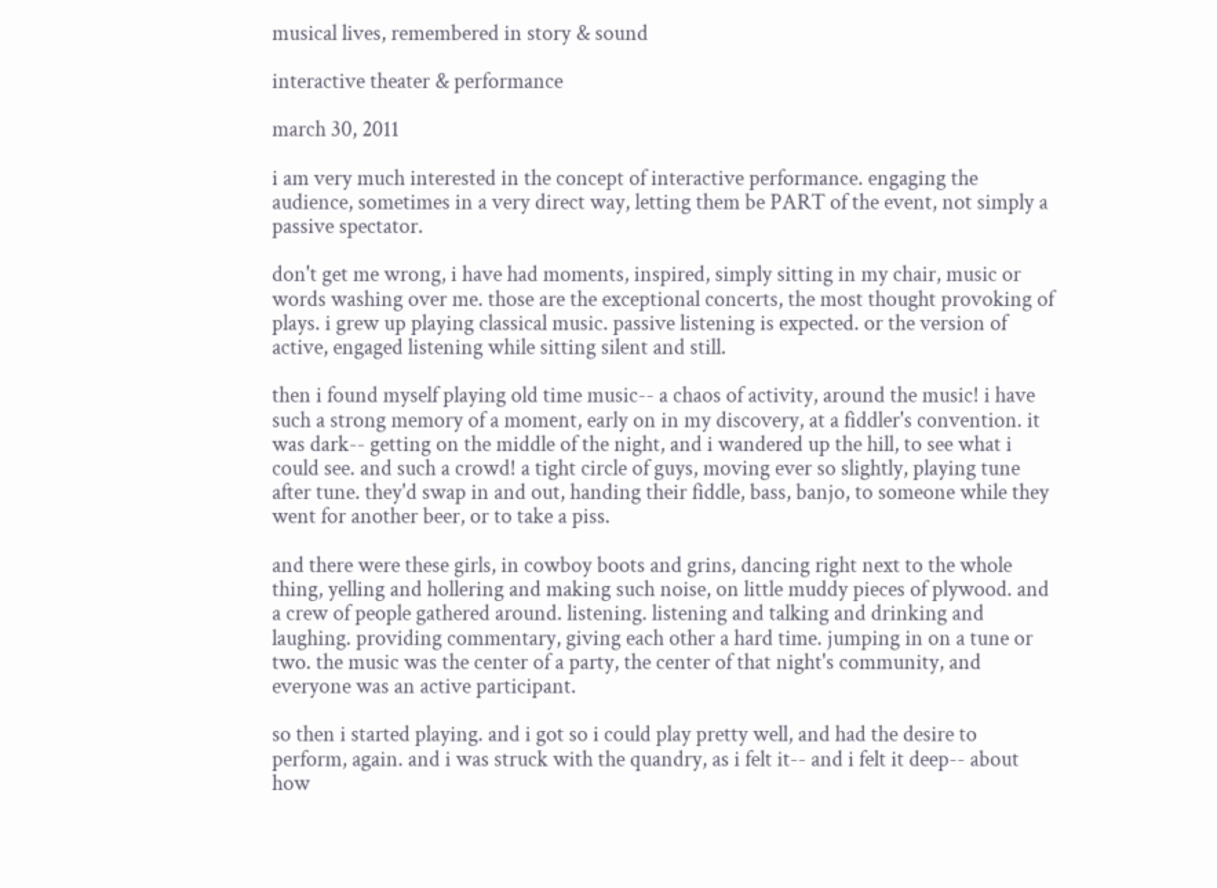musical lives, remembered in story & sound

interactive theater & performance

march 30, 2011

i am very much interested in the concept of interactive performance. engaging the audience, sometimes in a very direct way, letting them be PART of the event, not simply a passive spectator.

don't get me wrong, i have had moments, inspired, simply sitting in my chair, music or words washing over me. those are the exceptional concerts, the most thought provoking of plays. i grew up playing classical music. passive listening is expected. or the version of active, engaged listening while sitting silent and still.

then i found myself playing old time music-- a chaos of activity, around the music! i have such a strong memory of a moment, early on in my discovery, at a fiddler's convention. it was dark-- getting on the middle of the night, and i wandered up the hill, to see what i could see. and such a crowd! a tight circle of guys, moving ever so slightly, playing tune after tune. they'd swap in and out, handing their fiddle, bass, banjo, to someone while they went for another beer, or to take a piss.

and there were these girls, in cowboy boots and grins, dancing right next to the whole thing, yelling and hollering and making such noise, on little muddy pieces of plywood. and a crew of people gathered around. listening. listening and talking and drinking and laughing. providing commentary, giving each other a hard time. jumping in on a tune or two. the music was the center of a party, the center of that night's community, and everyone was an active participant.

so then i started playing. and i got so i could play pretty well, and had the desire to perform, again. and i was struck with the quandry, as i felt it-- and i felt it deep-- about how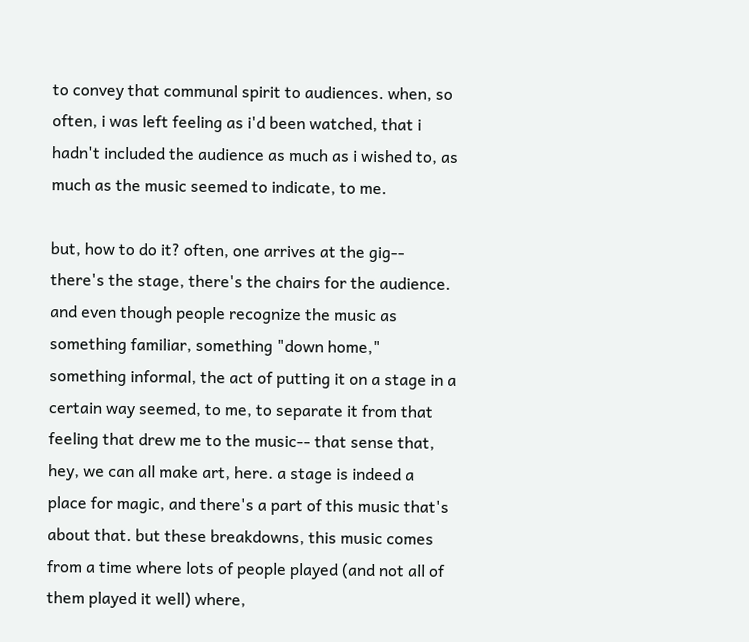to convey that communal spirit to audiences. when, so often, i was left feeling as i'd been watched, that i hadn't included the audience as much as i wished to, as much as the music seemed to indicate, to me.

but, how to do it? often, one arrives at the gig-- there's the stage, there's the chairs for the audience. and even though people recognize the music as something familiar, something "down home," something informal, the act of putting it on a stage in a certain way seemed, to me, to separate it from that feeling that drew me to the music-- that sense that, hey, we can all make art, here. a stage is indeed a place for magic, and there's a part of this music that's about that. but these breakdowns, this music comes from a time where lots of people played (and not all of them played it well) where,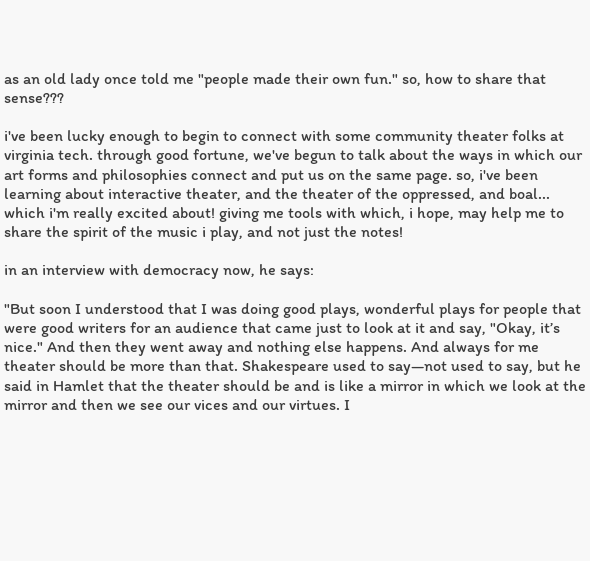as an old lady once told me "people made their own fun." so, how to share that sense???

i've been lucky enough to begin to connect with some community theater folks at virginia tech. through good fortune, we've begun to talk about the ways in which our art forms and philosophies connect and put us on the same page. so, i've been learning about interactive theater, and the theater of the oppressed, and boal... which i'm really excited about! giving me tools with which, i hope, may help me to share the spirit of the music i play, and not just the notes!

in an interview with democracy now, he says:

"But soon I understood that I was doing good plays, wonderful plays for people that were good writers for an audience that came just to look at it and say, "Okay, it’s nice." And then they went away and nothing else happens. And always for me theater should be more than that. Shakespeare used to say—not used to say, but he said in Hamlet that the theater should be and is like a mirror in which we look at the mirror and then we see our vices and our virtues. I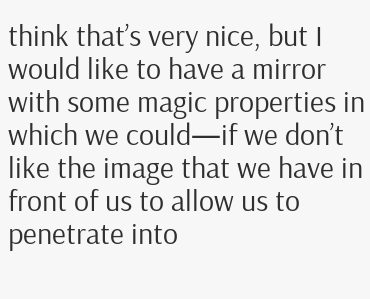think that’s very nice, but I would like to have a mirror with some magic properties in which we could—if we don’t like the image that we have in front of us to allow us to penetrate into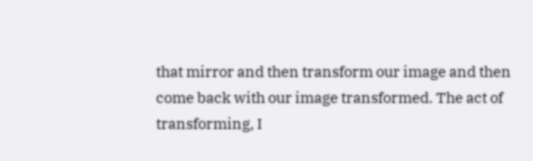that mirror and then transform our image and then come back with our image transformed. The act of transforming, I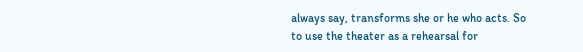always say, transforms she or he who acts. So to use the theater as a rehearsal for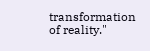transformation of reality."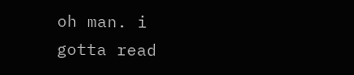oh man. i gotta read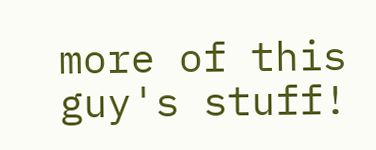more of this guy's stuff!